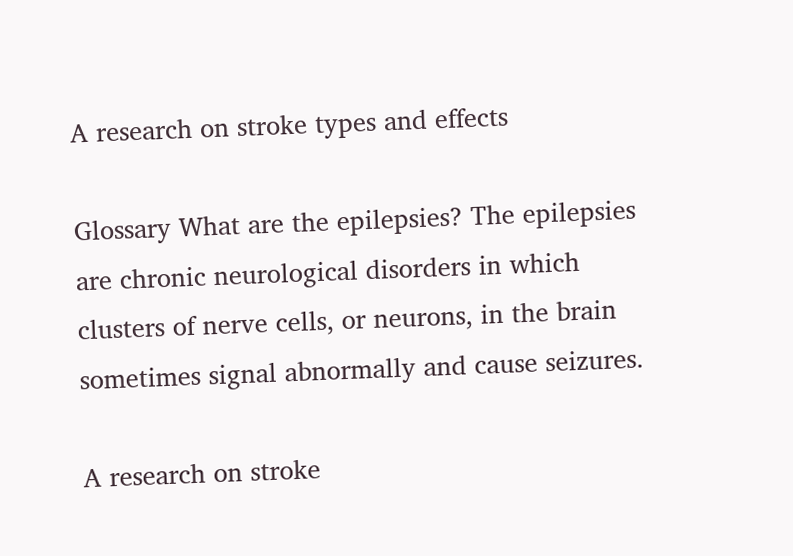A research on stroke types and effects

Glossary What are the epilepsies? The epilepsies are chronic neurological disorders in which clusters of nerve cells, or neurons, in the brain sometimes signal abnormally and cause seizures.

A research on stroke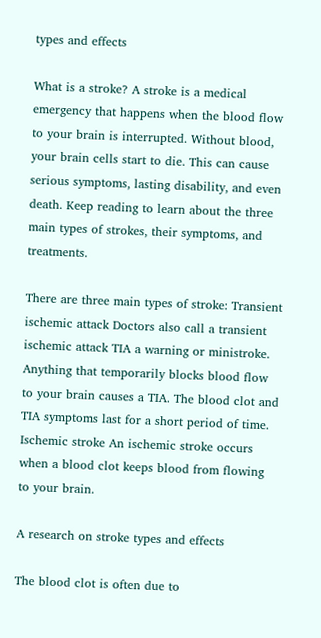types and effects

What is a stroke? A stroke is a medical emergency that happens when the blood flow to your brain is interrupted. Without blood, your brain cells start to die. This can cause serious symptoms, lasting disability, and even death. Keep reading to learn about the three main types of strokes, their symptoms, and treatments.

There are three main types of stroke: Transient ischemic attack Doctors also call a transient ischemic attack TIA a warning or ministroke. Anything that temporarily blocks blood flow to your brain causes a TIA. The blood clot and TIA symptoms last for a short period of time. Ischemic stroke An ischemic stroke occurs when a blood clot keeps blood from flowing to your brain.

A research on stroke types and effects

The blood clot is often due to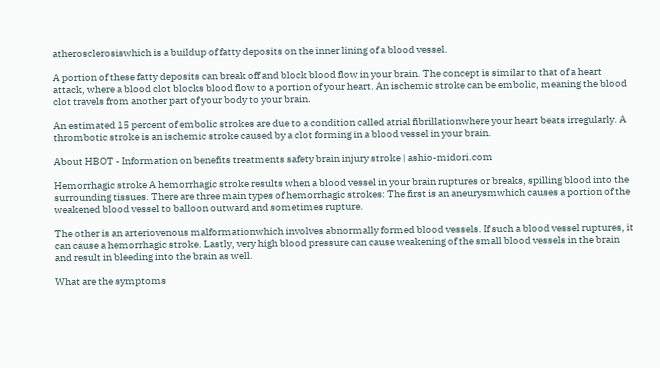atherosclerosiswhich is a buildup of fatty deposits on the inner lining of a blood vessel.

A portion of these fatty deposits can break off and block blood flow in your brain. The concept is similar to that of a heart attack, where a blood clot blocks blood flow to a portion of your heart. An ischemic stroke can be embolic, meaning the blood clot travels from another part of your body to your brain.

An estimated 15 percent of embolic strokes are due to a condition called atrial fibrillationwhere your heart beats irregularly. A thrombotic stroke is an ischemic stroke caused by a clot forming in a blood vessel in your brain.

About HBOT - Information on benefits treatments safety brain injury stroke | ashio-midori.com

Hemorrhagic stroke A hemorrhagic stroke results when a blood vessel in your brain ruptures or breaks, spilling blood into the surrounding tissues. There are three main types of hemorrhagic strokes: The first is an aneurysmwhich causes a portion of the weakened blood vessel to balloon outward and sometimes rupture.

The other is an arteriovenous malformationwhich involves abnormally formed blood vessels. If such a blood vessel ruptures, it can cause a hemorrhagic stroke. Lastly, very high blood pressure can cause weakening of the small blood vessels in the brain and result in bleeding into the brain as well.

What are the symptoms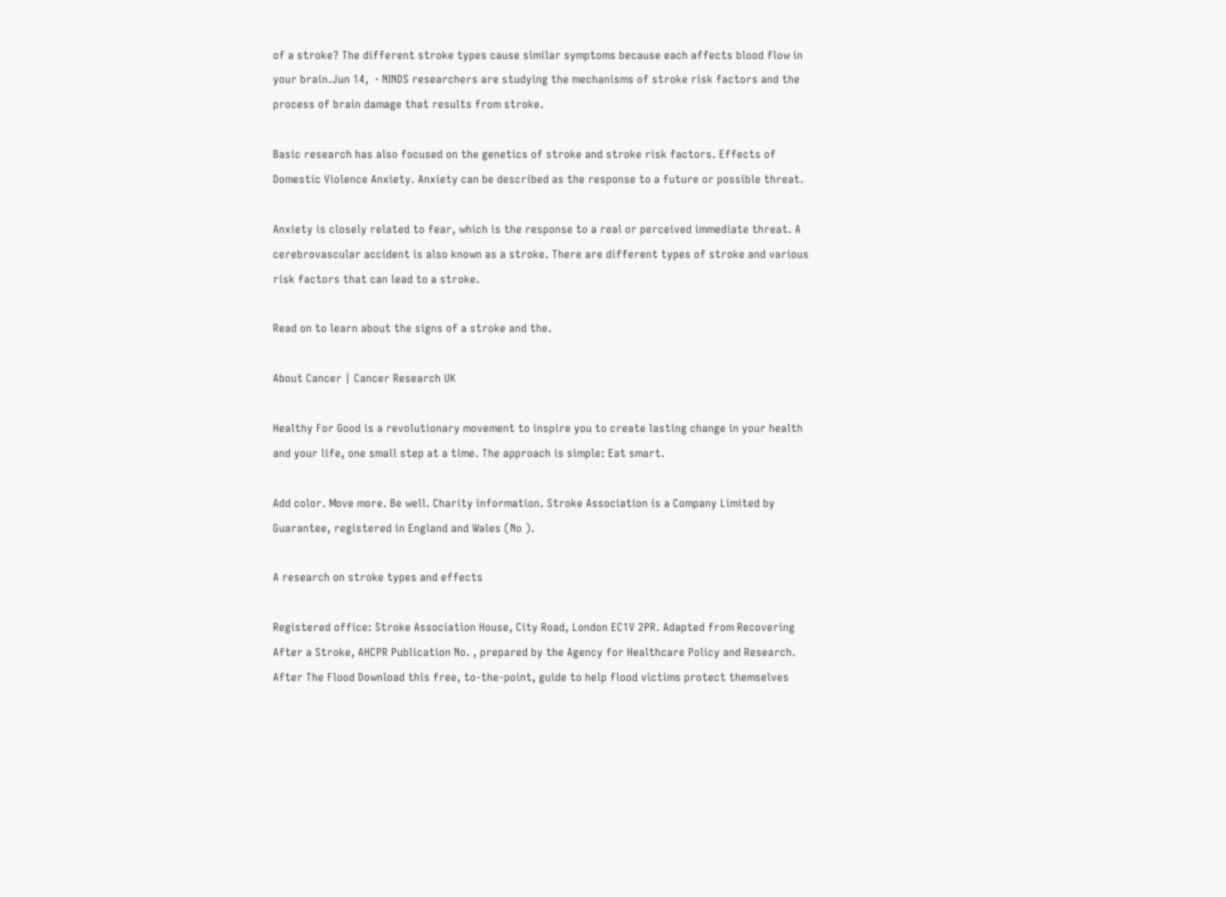of a stroke? The different stroke types cause similar symptoms because each affects blood flow in your brain.Jun 14,  · NINDS researchers are studying the mechanisms of stroke risk factors and the process of brain damage that results from stroke.

Basic research has also focused on the genetics of stroke and stroke risk factors. Effects of Domestic Violence Anxiety. Anxiety can be described as the response to a future or possible threat.

Anxiety is closely related to fear, which is the response to a real or perceived immediate threat. A cerebrovascular accident is also known as a stroke. There are different types of stroke and various risk factors that can lead to a stroke.

Read on to learn about the signs of a stroke and the.

About Cancer | Cancer Research UK

Healthy For Good is a revolutionary movement to inspire you to create lasting change in your health and your life, one small step at a time. The approach is simple: Eat smart.

Add color. Move more. Be well. Charity information. Stroke Association is a Company Limited by Guarantee, registered in England and Wales (No ).

A research on stroke types and effects

Registered office: Stroke Association House, City Road, London EC1V 2PR. Adapted from Recovering After a Stroke, AHCPR Publication No. , prepared by the Agency for Healthcare Policy and Research. After The Flood Download this free, to-the-point, guide to help flood victims protect themselves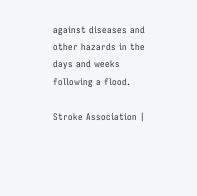against diseases and other hazards in the days and weeks following a flood.

Stroke Association |